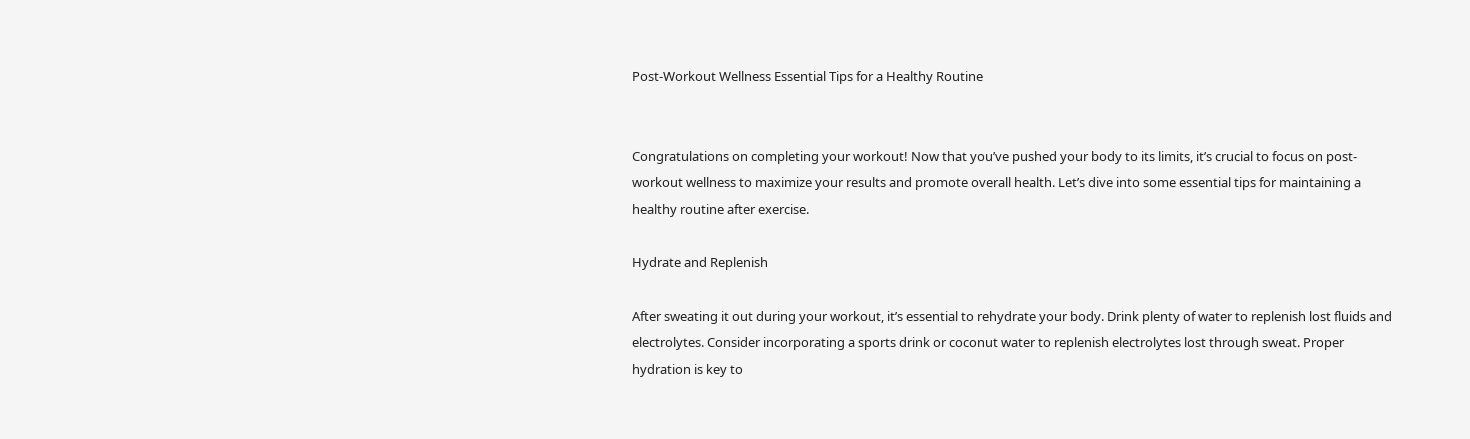Post-Workout Wellness Essential Tips for a Healthy Routine


Congratulations on completing your workout! Now that you’ve pushed your body to its limits, it’s crucial to focus on post-workout wellness to maximize your results and promote overall health. Let’s dive into some essential tips for maintaining a healthy routine after exercise.

Hydrate and Replenish

After sweating it out during your workout, it’s essential to rehydrate your body. Drink plenty of water to replenish lost fluids and electrolytes. Consider incorporating a sports drink or coconut water to replenish electrolytes lost through sweat. Proper hydration is key to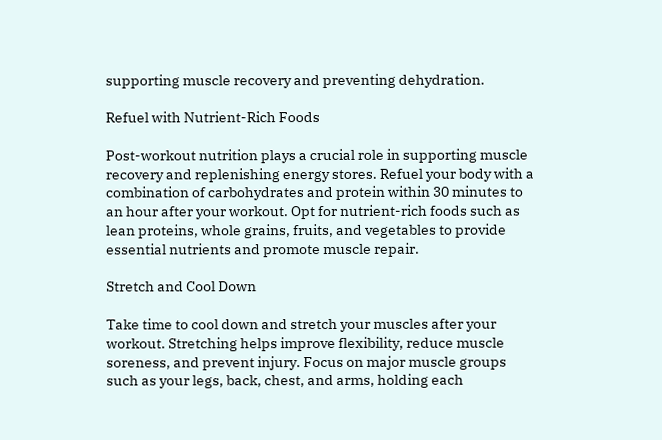supporting muscle recovery and preventing dehydration.

Refuel with Nutrient-Rich Foods

Post-workout nutrition plays a crucial role in supporting muscle recovery and replenishing energy stores. Refuel your body with a combination of carbohydrates and protein within 30 minutes to an hour after your workout. Opt for nutrient-rich foods such as lean proteins, whole grains, fruits, and vegetables to provide essential nutrients and promote muscle repair.

Stretch and Cool Down

Take time to cool down and stretch your muscles after your workout. Stretching helps improve flexibility, reduce muscle soreness, and prevent injury. Focus on major muscle groups such as your legs, back, chest, and arms, holding each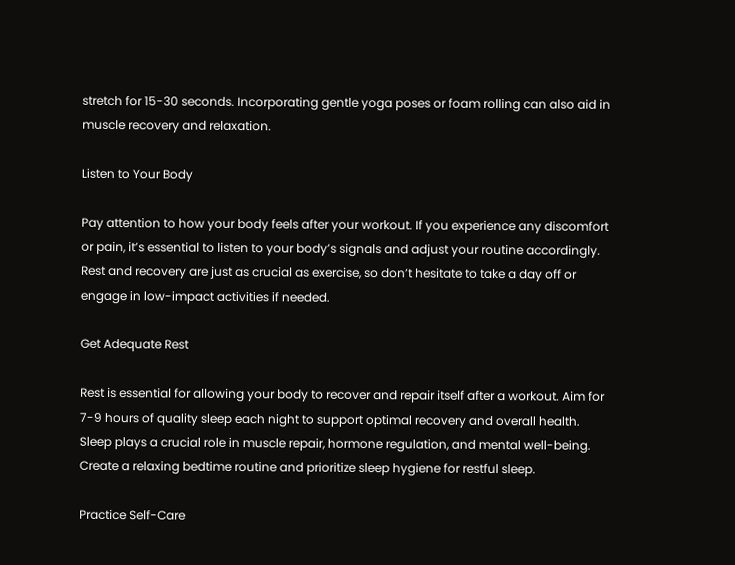stretch for 15-30 seconds. Incorporating gentle yoga poses or foam rolling can also aid in muscle recovery and relaxation.

Listen to Your Body

Pay attention to how your body feels after your workout. If you experience any discomfort or pain, it’s essential to listen to your body’s signals and adjust your routine accordingly. Rest and recovery are just as crucial as exercise, so don’t hesitate to take a day off or engage in low-impact activities if needed.

Get Adequate Rest

Rest is essential for allowing your body to recover and repair itself after a workout. Aim for 7-9 hours of quality sleep each night to support optimal recovery and overall health. Sleep plays a crucial role in muscle repair, hormone regulation, and mental well-being. Create a relaxing bedtime routine and prioritize sleep hygiene for restful sleep.

Practice Self-Care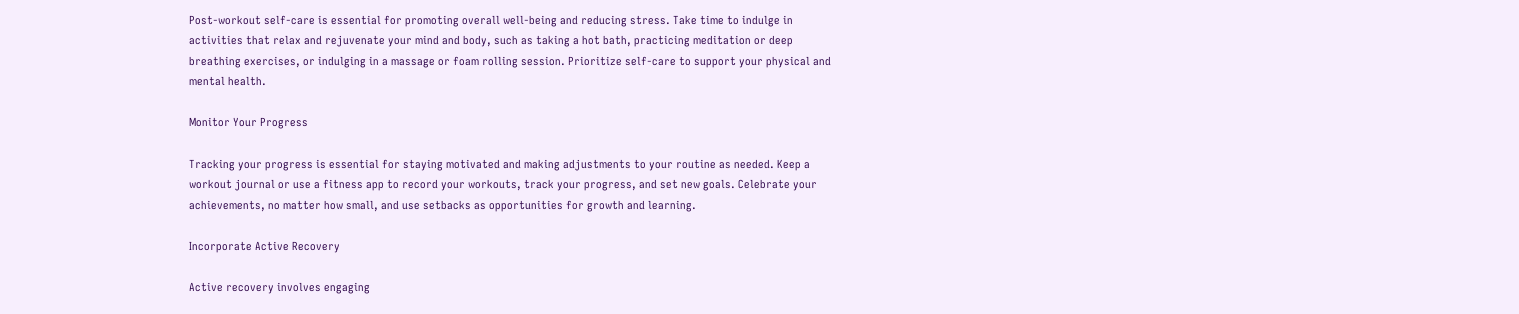Post-workout self-care is essential for promoting overall well-being and reducing stress. Take time to indulge in activities that relax and rejuvenate your mind and body, such as taking a hot bath, practicing meditation or deep breathing exercises, or indulging in a massage or foam rolling session. Prioritize self-care to support your physical and mental health.

Monitor Your Progress

Tracking your progress is essential for staying motivated and making adjustments to your routine as needed. Keep a workout journal or use a fitness app to record your workouts, track your progress, and set new goals. Celebrate your achievements, no matter how small, and use setbacks as opportunities for growth and learning.

Incorporate Active Recovery

Active recovery involves engaging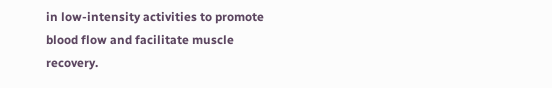in low-intensity activities to promote blood flow and facilitate muscle recovery.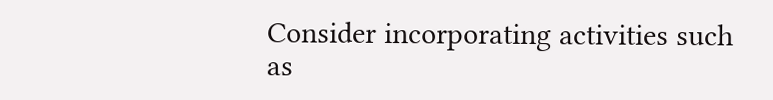Consider incorporating activities such as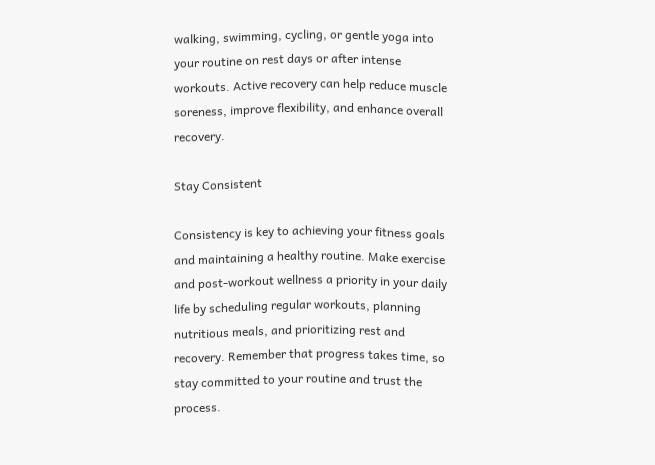walking, swimming, cycling, or gentle yoga into your routine on rest days or after intense workouts. Active recovery can help reduce muscle soreness, improve flexibility, and enhance overall recovery.

Stay Consistent

Consistency is key to achieving your fitness goals and maintaining a healthy routine. Make exercise and post-workout wellness a priority in your daily life by scheduling regular workouts, planning nutritious meals, and prioritizing rest and recovery. Remember that progress takes time, so stay committed to your routine and trust the process.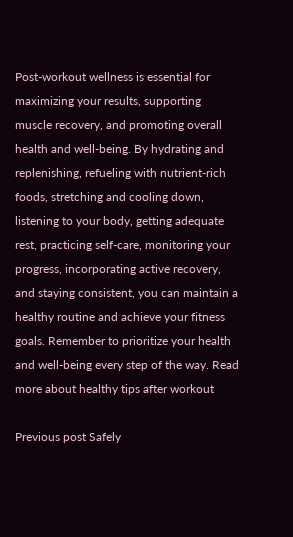Post-workout wellness is essential for maximizing your results, supporting muscle recovery, and promoting overall health and well-being. By hydrating and replenishing, refueling with nutrient-rich foods, stretching and cooling down, listening to your body, getting adequate rest, practicing self-care, monitoring your progress, incorporating active recovery, and staying consistent, you can maintain a healthy routine and achieve your fitness goals. Remember to prioritize your health and well-being every step of the way. Read more about healthy tips after workout

Previous post Safely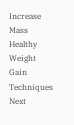Increase Mass Healthy Weight Gain Techniques
Next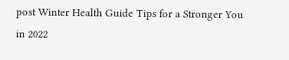post Winter Health Guide Tips for a Stronger You in 2022